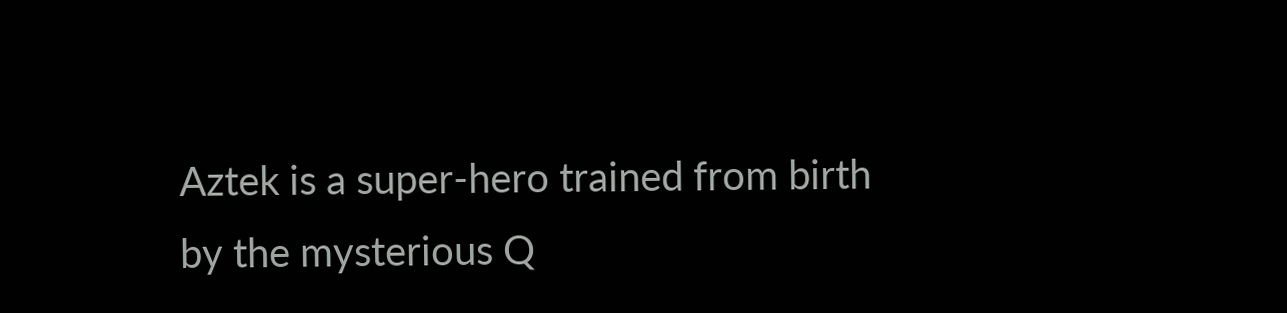Aztek is a super-hero trained from birth by the mysterious Q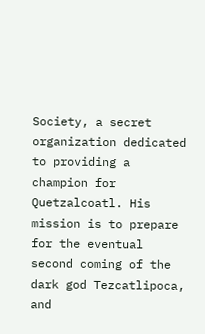Society, a secret organization dedicated to providing a champion for Quetzalcoatl. His mission is to prepare for the eventual second coming of the dark god Tezcatlipoca, and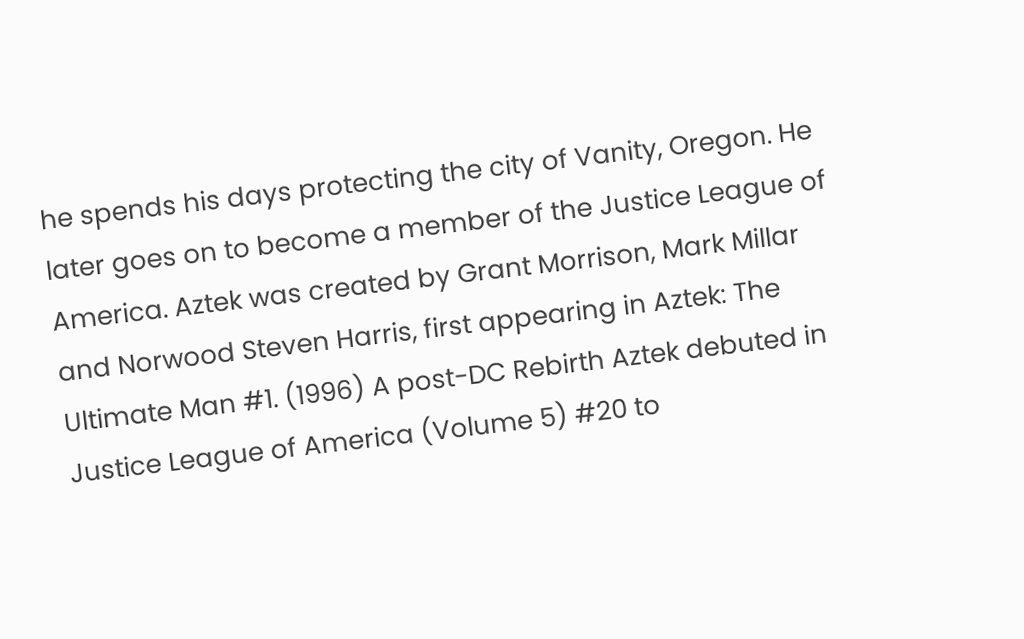he spends his days protecting the city of Vanity, Oregon. He later goes on to become a member of the Justice League of America. Aztek was created by Grant Morrison, Mark Millar and Norwood Steven Harris, first appearing in Aztek: The Ultimate Man #1. (1996) A post-DC Rebirth Aztek debuted in Justice League of America (Volume 5) #20 to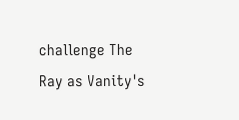challenge The Ray as Vanity's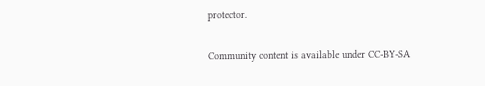protector.

Community content is available under CC-BY-SA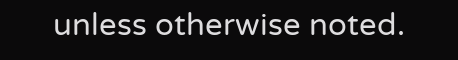unless otherwise noted.